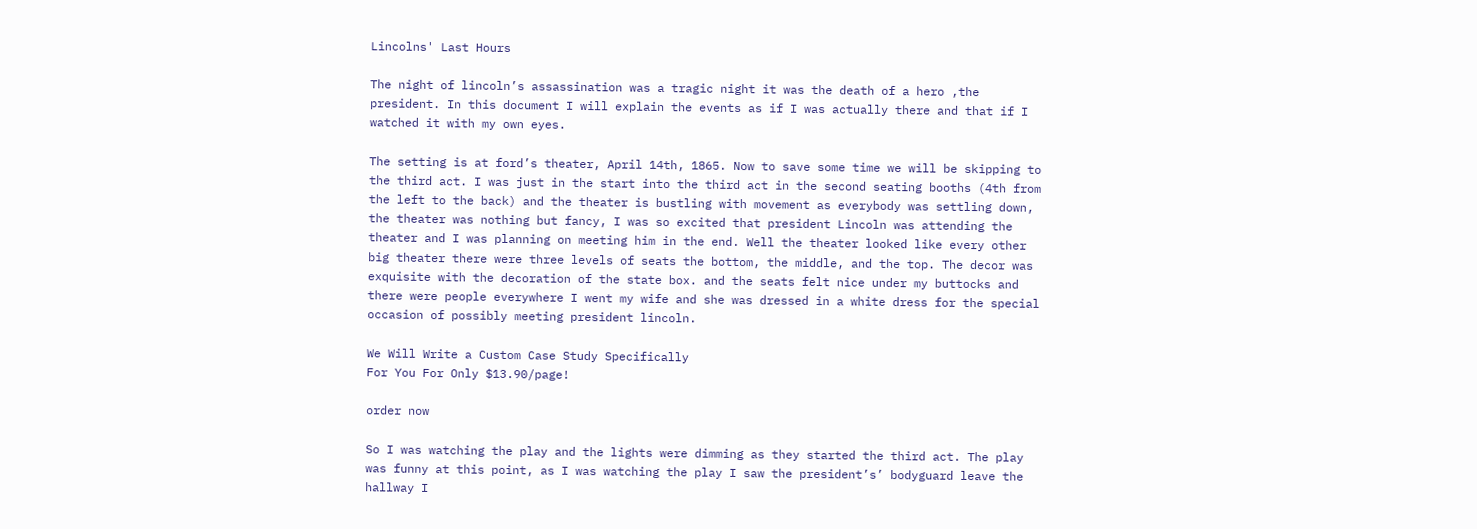Lincolns' Last Hours

The night of lincoln’s assassination was a tragic night it was the death of a hero ,the president. In this document I will explain the events as if I was actually there and that if I watched it with my own eyes.

The setting is at ford’s theater, April 14th, 1865. Now to save some time we will be skipping to the third act. I was just in the start into the third act in the second seating booths (4th from the left to the back) and the theater is bustling with movement as everybody was settling down, the theater was nothing but fancy, I was so excited that president Lincoln was attending the theater and I was planning on meeting him in the end. Well the theater looked like every other big theater there were three levels of seats the bottom, the middle, and the top. The decor was exquisite with the decoration of the state box. and the seats felt nice under my buttocks and there were people everywhere I went my wife and she was dressed in a white dress for the special occasion of possibly meeting president lincoln.

We Will Write a Custom Case Study Specifically
For You For Only $13.90/page!

order now

So I was watching the play and the lights were dimming as they started the third act. The play was funny at this point, as I was watching the play I saw the president’s’ bodyguard leave the hallway I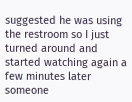suggested he was using the restroom so I just turned around and started watching again a few minutes later someone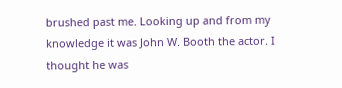brushed past me. Looking up and from my knowledge it was John W. Booth the actor. I thought he was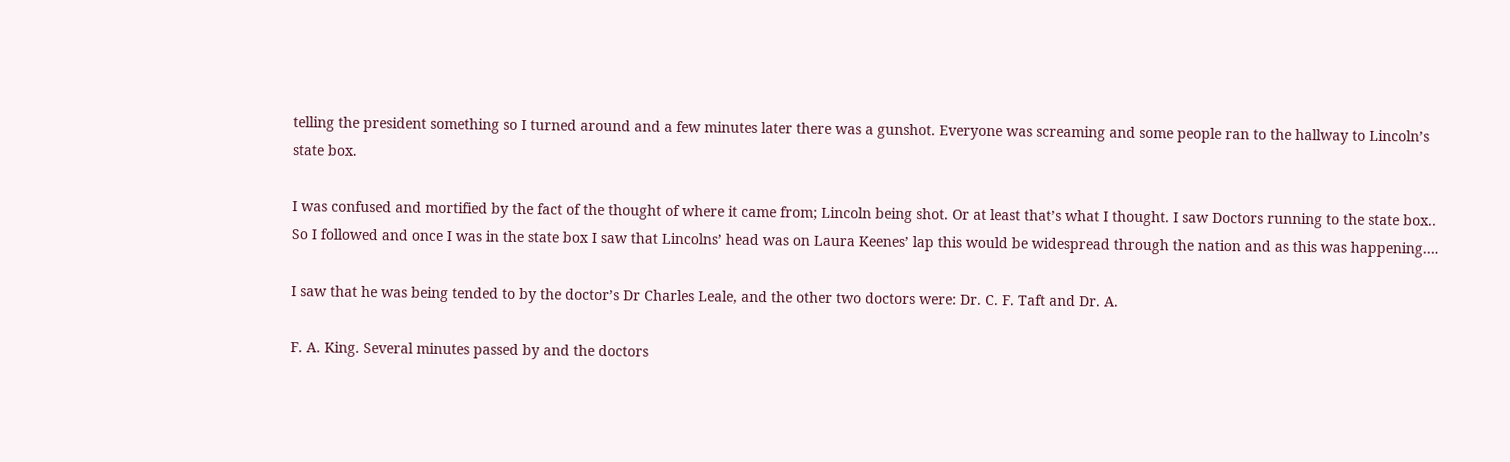telling the president something so I turned around and a few minutes later there was a gunshot. Everyone was screaming and some people ran to the hallway to Lincoln’s state box.

I was confused and mortified by the fact of the thought of where it came from; Lincoln being shot. Or at least that’s what I thought. I saw Doctors running to the state box.. So I followed and once I was in the state box I saw that Lincolns’ head was on Laura Keenes’ lap this would be widespread through the nation and as this was happening….

I saw that he was being tended to by the doctor’s Dr Charles Leale, and the other two doctors were: Dr. C. F. Taft and Dr. A.

F. A. King. Several minutes passed by and the doctors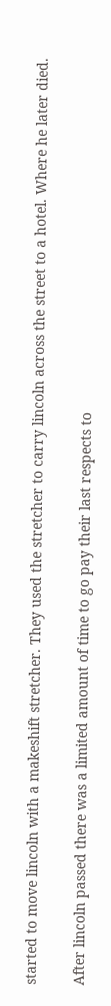started to move lincoln with a makeshift stretcher. They used the stretcher to carry lincoln across the street to a hotel. Where he later died.

After lincoln passed there was a limited amount of time to go pay their last respects to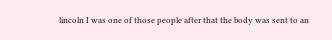lincoln I was one of those people after that the body was sent to an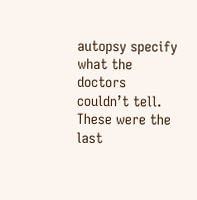autopsy specify what the doctors couldn’t tell. These were the last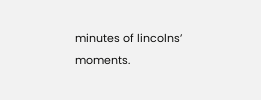minutes of lincolns’ moments.